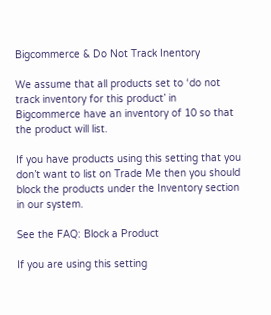Bigcommerce & Do Not Track Inentory

We assume that all products set to ‘do not track inventory for this product’ in Bigcommerce have an inventory of 10 so that the product will list.

If you have products using this setting that you don’t want to list on Trade Me then you should block the products under the Inventory section in our system.

See the FAQ: Block a Product

If you are using this setting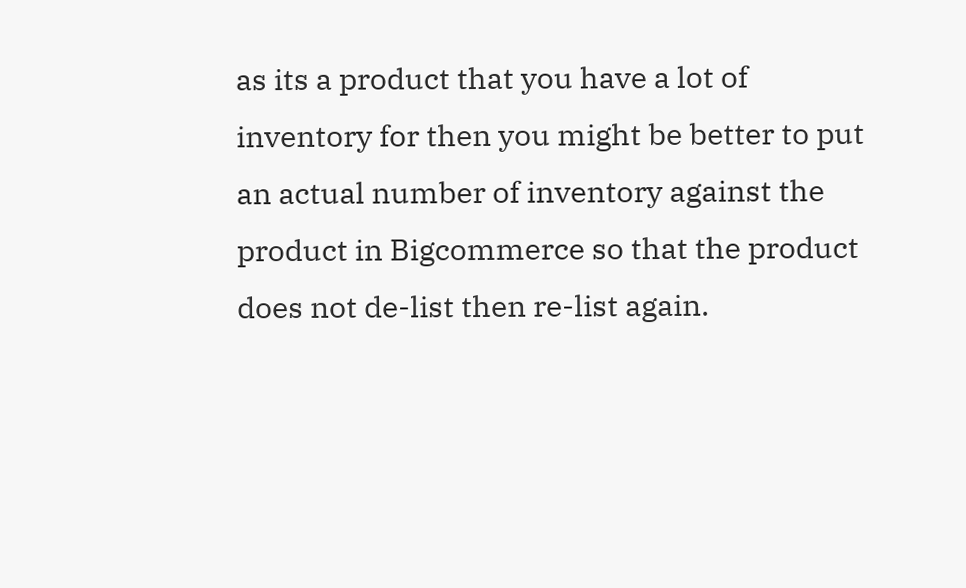as its a product that you have a lot of inventory for then you might be better to put an actual number of inventory against the product in Bigcommerce so that the product does not de-list then re-list again.